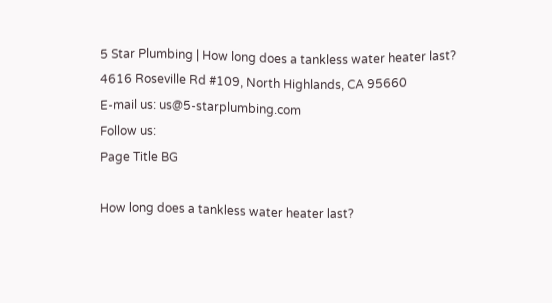5 Star Plumbing | How long does a tankless water heater last?
4616 Roseville Rd #109, North Highlands, CA 95660
E-mail us: us@5-starplumbing.com
Follow us:
Page Title BG

How long does a tankless water heater last?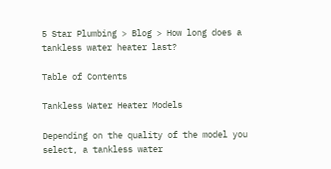5 Star Plumbing > Blog > How long does a tankless water heater last?

Table of Contents

Tankless Water Heater Models

Depending on the quality of the model you select, a tankless water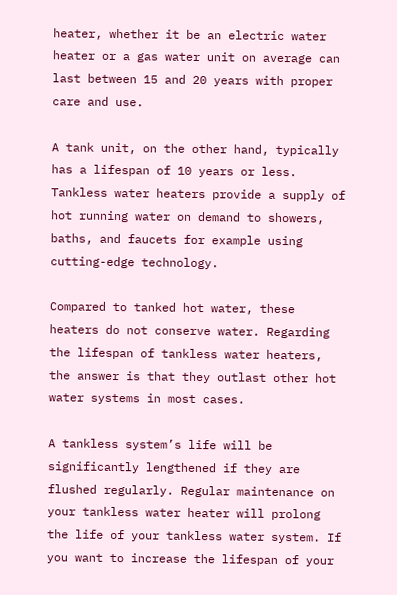heater, whether it be an electric water heater or a gas water unit on average can last between 15 and 20 years with proper care and use.

A tank unit, on the other hand, typically has a lifespan of 10 years or less. Tankless water heaters provide a supply of hot running water on demand to showers, baths, and faucets for example using cutting-edge technology.

Compared to tanked hot water, these heaters do not conserve water. Regarding the lifespan of tankless water heaters, the answer is that they outlast other hot water systems in most cases.

A tankless system’s life will be significantly lengthened if they are flushed regularly. Regular maintenance on your tankless water heater will prolong the life of your tankless water system. If you want to increase the lifespan of your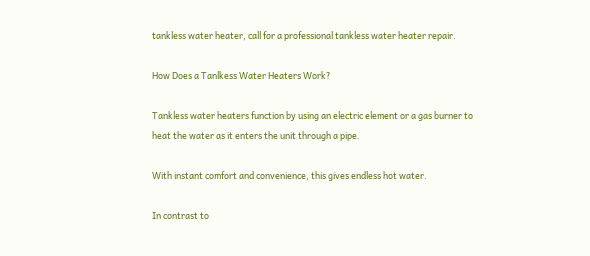tankless water heater, call for a professional tankless water heater repair.

How Does a Tanlkess Water Heaters Work?

Tankless water heaters function by using an electric element or a gas burner to heat the water as it enters the unit through a pipe.

With instant comfort and convenience, this gives endless hot water.

In contrast to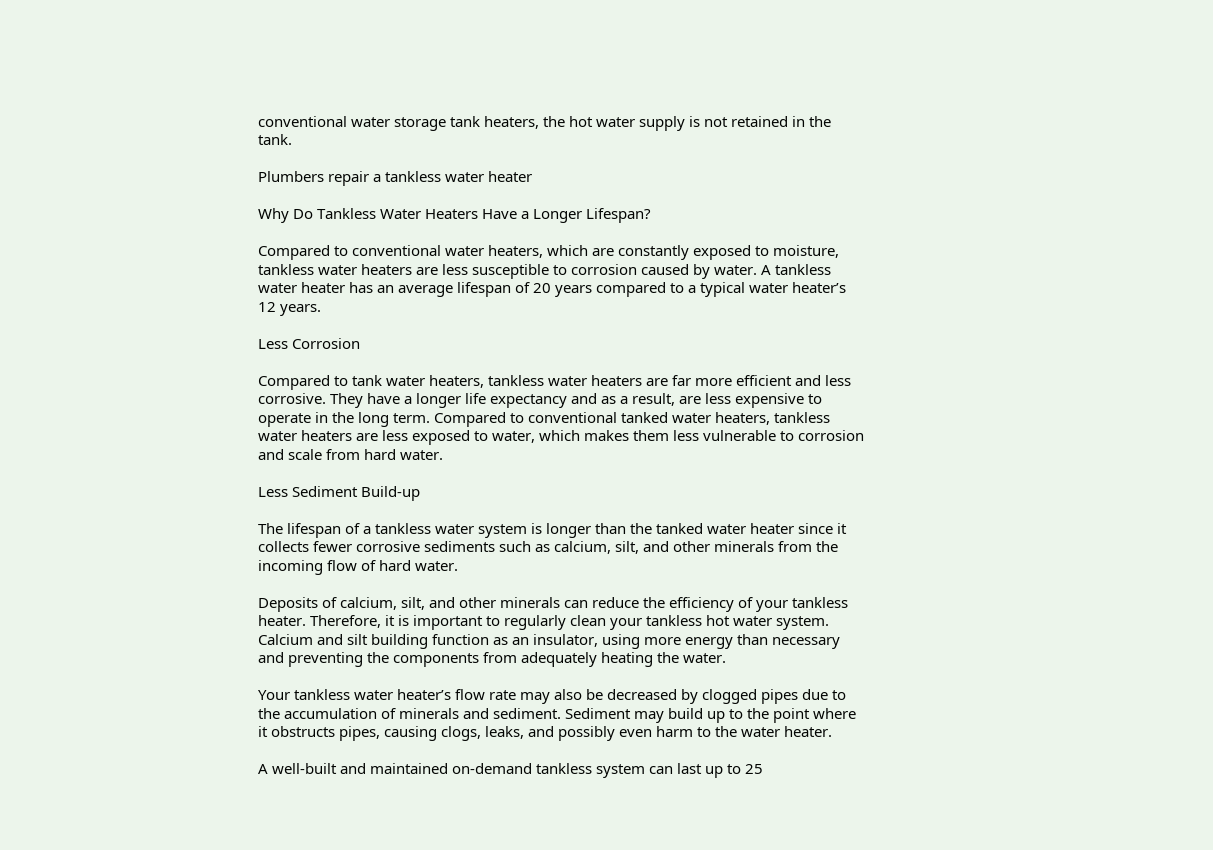conventional water storage tank heaters, the hot water supply is not retained in the tank.

Plumbers repair a tankless water heater

Why Do Tankless Water Heaters Have a Longer Lifespan?

Compared to conventional water heaters, which are constantly exposed to moisture, tankless water heaters are less susceptible to corrosion caused by water. A tankless water heater has an average lifespan of 20 years compared to a typical water heater’s 12 years.

Less Corrosion

Compared to tank water heaters, tankless water heaters are far more efficient and less corrosive. They have a longer life expectancy and as a result, are less expensive to operate in the long term. Compared to conventional tanked water heaters, tankless water heaters are less exposed to water, which makes them less vulnerable to corrosion and scale from hard water.

Less Sediment Build-up

The lifespan of a tankless water system is longer than the tanked water heater since it collects fewer corrosive sediments such as calcium, silt, and other minerals from the incoming flow of hard water.

Deposits of calcium, silt, and other minerals can reduce the efficiency of your tankless heater. Therefore, it is important to regularly clean your tankless hot water system. Calcium and silt building function as an insulator, using more energy than necessary and preventing the components from adequately heating the water.

Your tankless water heater’s flow rate may also be decreased by clogged pipes due to the accumulation of minerals and sediment. Sediment may build up to the point where it obstructs pipes, causing clogs, leaks, and possibly even harm to the water heater.

A well-built and maintained on-demand tankless system can last up to 25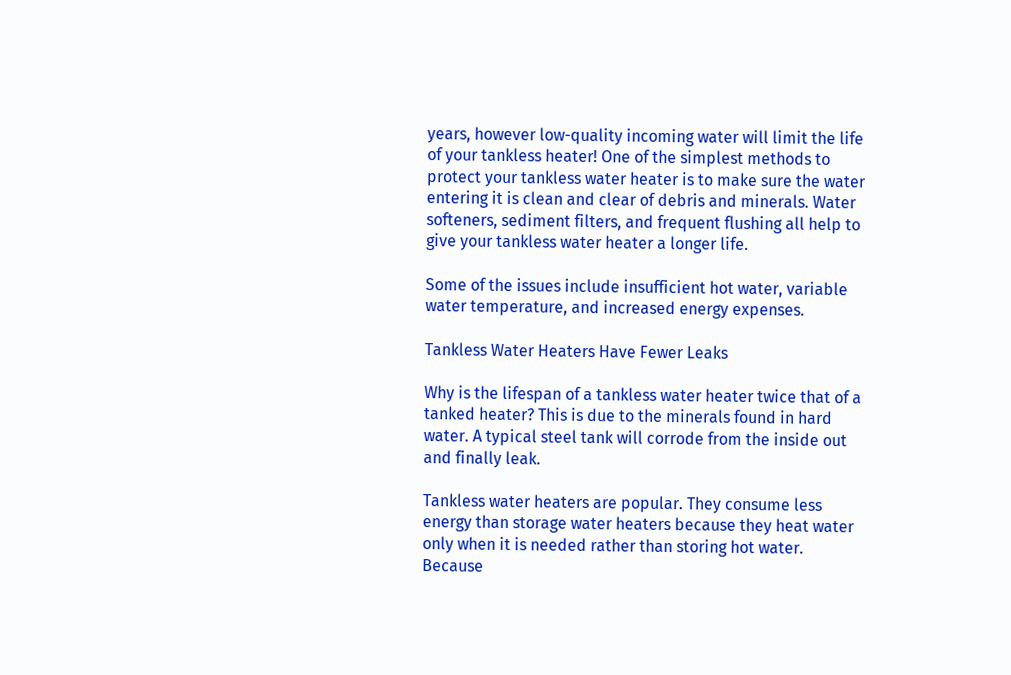years, however low-quality incoming water will limit the life of your tankless heater! One of the simplest methods to protect your tankless water heater is to make sure the water entering it is clean and clear of debris and minerals. Water softeners, sediment filters, and frequent flushing all help to give your tankless water heater a longer life.

Some of the issues include insufficient hot water, variable water temperature, and increased energy expenses.

Tankless Water Heaters Have Fewer Leaks

Why is the lifespan of a tankless water heater twice that of a tanked heater? This is due to the minerals found in hard water. A typical steel tank will corrode from the inside out and finally leak.

Tankless water heaters are popular. They consume less energy than storage water heaters because they heat water only when it is needed rather than storing hot water. Because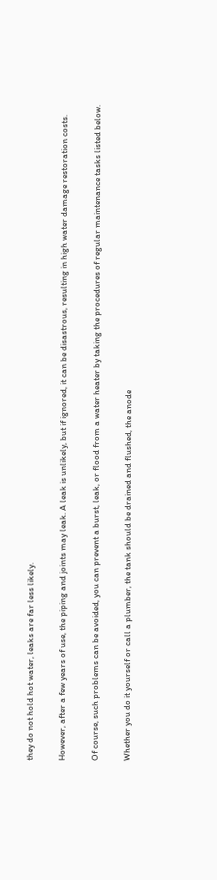they do not hold hot water, leaks are far less likely.

However, after a few years of use, the piping and joints may leak. A leak is unlikely, but if ignored, it can be disastrous, resulting in high water damage restoration costs.

Of course, such problems can be avoided, you can prevent a burst, leak, or flood from a water heater by taking the procedures of regular maintenance tasks listed below.

Whether you do it yourself or call a plumber, the tank should be drained and flushed, the anode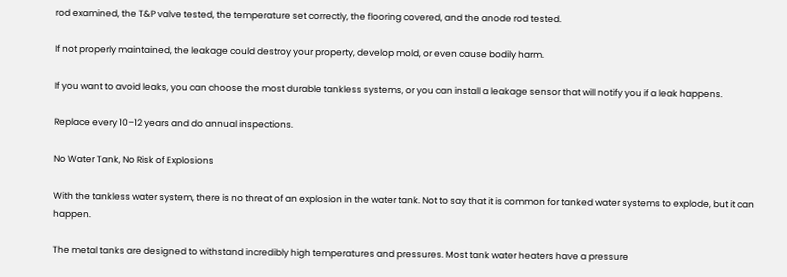rod examined, the T&P valve tested, the temperature set correctly, the flooring covered, and the anode rod tested.

If not properly maintained, the leakage could destroy your property, develop mold, or even cause bodily harm.

If you want to avoid leaks, you can choose the most durable tankless systems, or you can install a leakage sensor that will notify you if a leak happens.

Replace every 10–12 years and do annual inspections.

No Water Tank, No Risk of Explosions

With the tankless water system, there is no threat of an explosion in the water tank. Not to say that it is common for tanked water systems to explode, but it can happen.

The metal tanks are designed to withstand incredibly high temperatures and pressures. Most tank water heaters have a pressure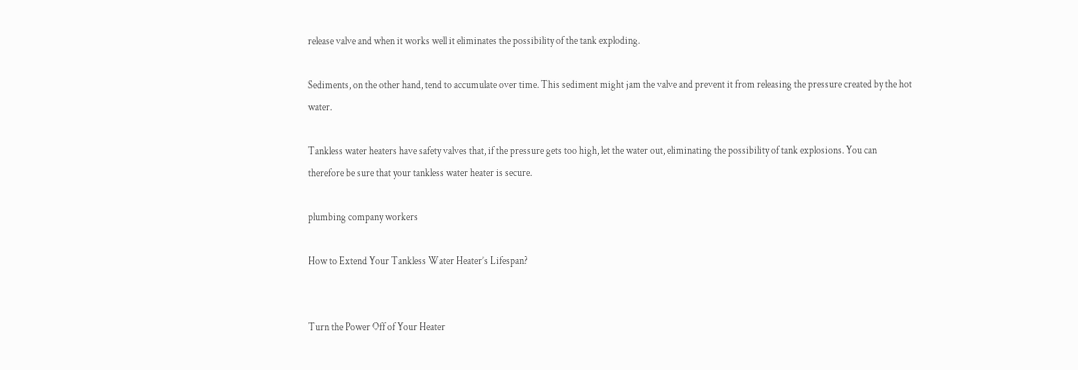release valve and when it works well it eliminates the possibility of the tank exploding.

Sediments, on the other hand, tend to accumulate over time. This sediment might jam the valve and prevent it from releasing the pressure created by the hot water.

Tankless water heaters have safety valves that, if the pressure gets too high, let the water out, eliminating the possibility of tank explosions. You can therefore be sure that your tankless water heater is secure.

plumbing company workers

How to Extend Your Tankless Water Heater’s Lifespan?


Turn the Power Off of Your Heater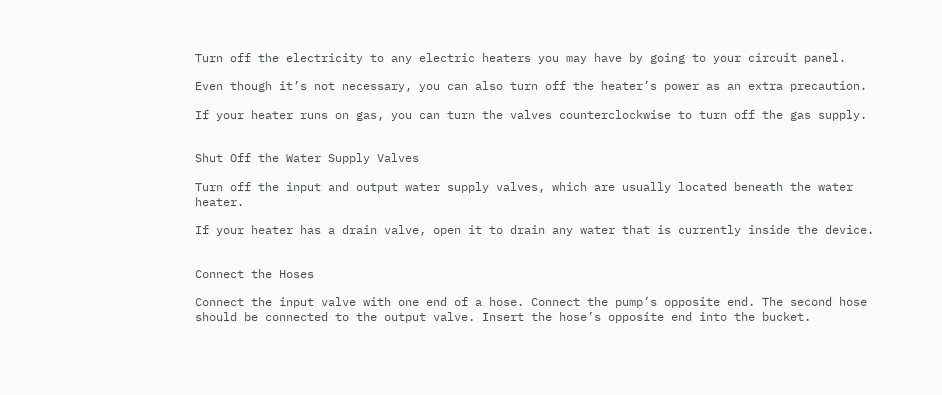Turn off the electricity to any electric heaters you may have by going to your circuit panel.

Even though it’s not necessary, you can also turn off the heater’s power as an extra precaution.

If your heater runs on gas, you can turn the valves counterclockwise to turn off the gas supply.


Shut Off the Water Supply Valves

Turn off the input and output water supply valves, which are usually located beneath the water heater.

If your heater has a drain valve, open it to drain any water that is currently inside the device.


Connect the Hoses

Connect the input valve with one end of a hose. Connect the pump’s opposite end. The second hose should be connected to the output valve. Insert the hose’s opposite end into the bucket.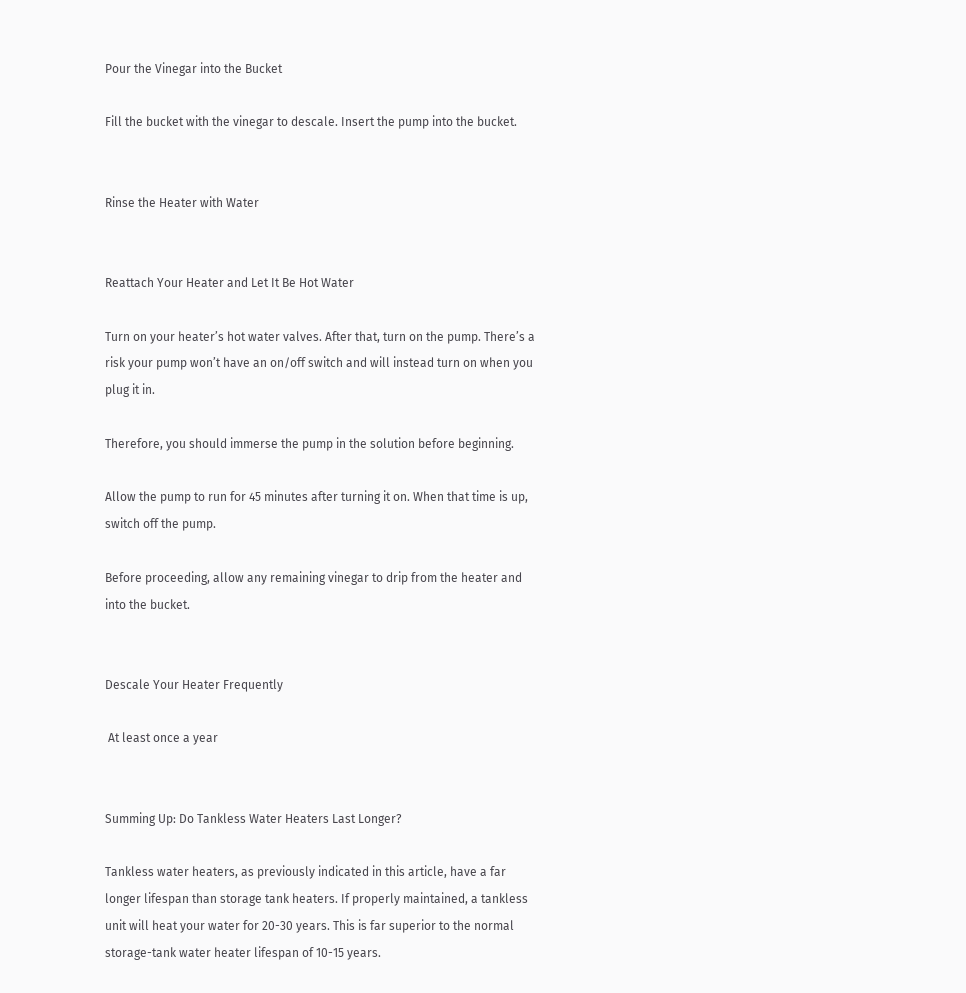Pour the Vinegar into the Bucket

Fill the bucket with the vinegar to descale. Insert the pump into the bucket.


Rinse the Heater with Water


Reattach Your Heater and Let It Be Hot Water

Turn on your heater’s hot water valves. After that, turn on the pump. There’s a risk your pump won’t have an on/off switch and will instead turn on when you plug it in.

Therefore, you should immerse the pump in the solution before beginning.

Allow the pump to run for 45 minutes after turning it on. When that time is up, switch off the pump.

Before proceeding, allow any remaining vinegar to drip from the heater and into the bucket.


Descale Your Heater Frequently

 At least once a year


Summing Up: Do Tankless Water Heaters Last Longer?

Tankless water heaters, as previously indicated in this article, have a far longer lifespan than storage tank heaters. If properly maintained, a tankless unit will heat your water for 20-30 years. This is far superior to the normal storage-tank water heater lifespan of 10-15 years.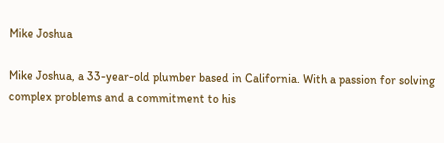Mike Joshua

Mike Joshua, a 33-year-old plumber based in California. With a passion for solving complex problems and a commitment to his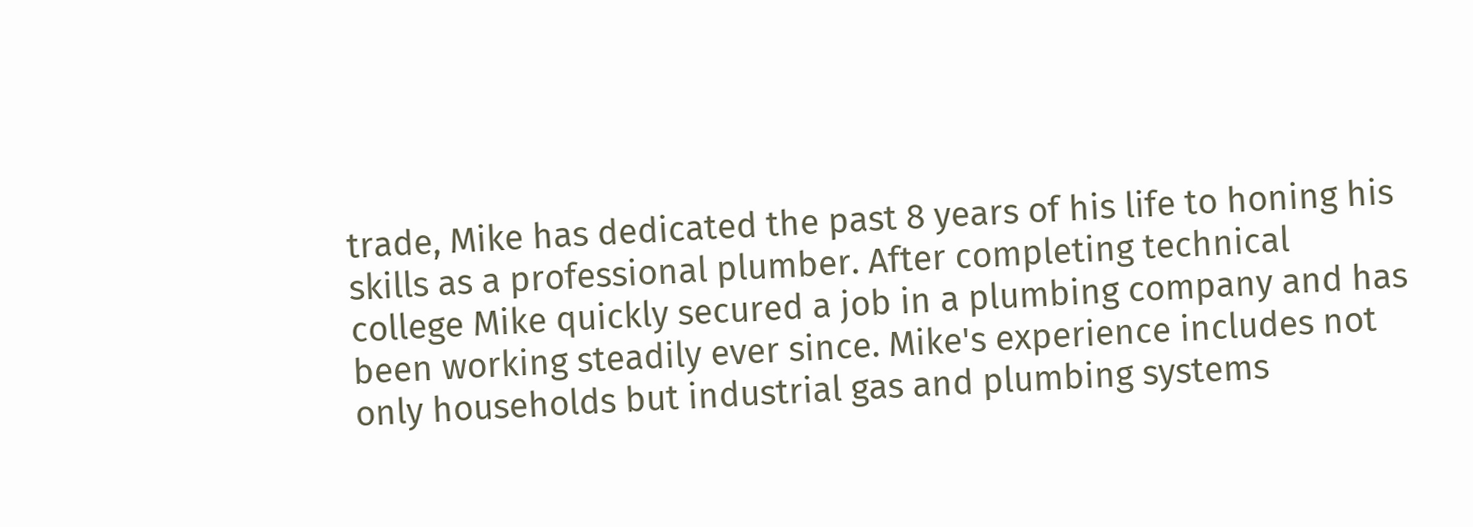trade, Mike has dedicated the past 8 years of his life to honing his skills as a professional plumber. After completing technical college Mike quickly secured a job in a plumbing company and has been working steadily ever since. Mike's experience includes not only households but industrial gas and plumbing systems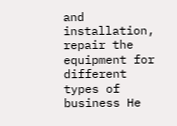and installation, repair the equipment for different types of business He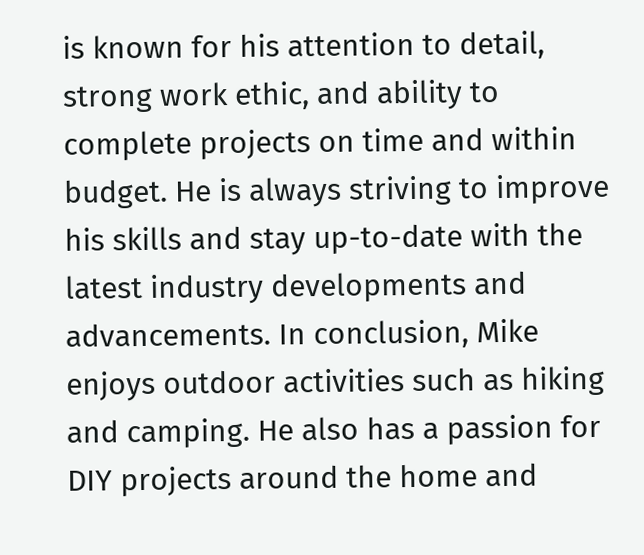is known for his attention to detail, strong work ethic, and ability to complete projects on time and within budget. He is always striving to improve his skills and stay up-to-date with the latest industry developments and advancements. In conclusion, Mike enjoys outdoor activities such as hiking and camping. He also has a passion for DIY projects around the home and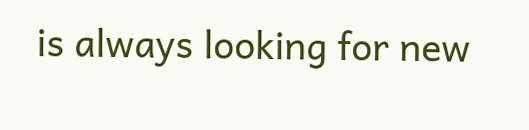is always looking for new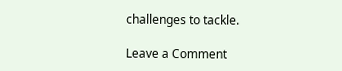challenges to tackle.

Leave a Comment